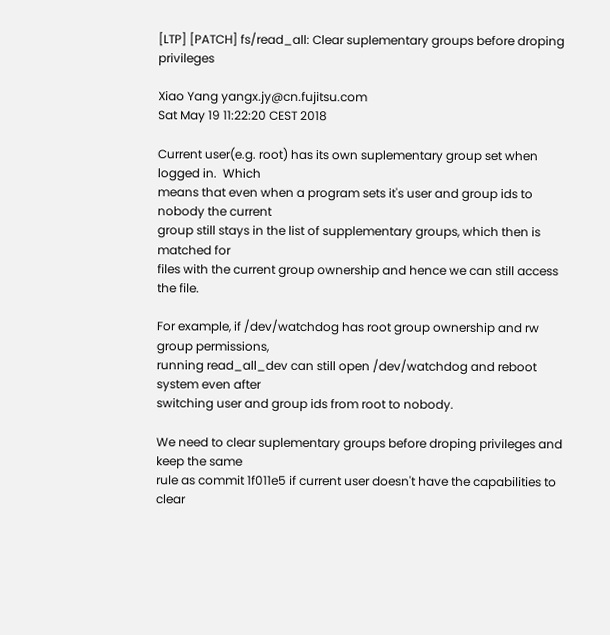[LTP] [PATCH] fs/read_all: Clear suplementary groups before droping privileges

Xiao Yang yangx.jy@cn.fujitsu.com
Sat May 19 11:22:20 CEST 2018

Current user(e.g. root) has its own suplementary group set when logged in.  Which
means that even when a program sets it's user and group ids to nobody the current
group still stays in the list of supplementary groups, which then is matched for
files with the current group ownership and hence we can still access the file.

For example, if /dev/watchdog has root group ownership and rw group permissions,
running read_all_dev can still open /dev/watchdog and reboot system even after
switching user and group ids from root to nobody.

We need to clear suplementary groups before droping privileges and keep the same
rule as commit 1f011e5 if current user doesn't have the capabilities to clear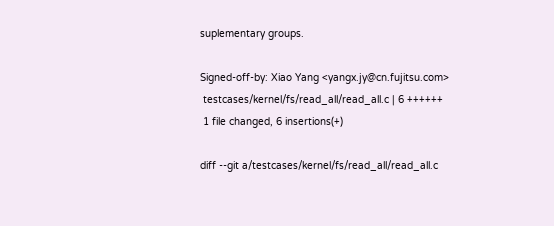suplementary groups.

Signed-off-by: Xiao Yang <yangx.jy@cn.fujitsu.com>
 testcases/kernel/fs/read_all/read_all.c | 6 ++++++
 1 file changed, 6 insertions(+)

diff --git a/testcases/kernel/fs/read_all/read_all.c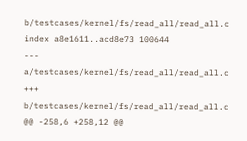b/testcases/kernel/fs/read_all/read_all.c
index a8e1611..acd8e73 100644
--- a/testcases/kernel/fs/read_all/read_all.c
+++ b/testcases/kernel/fs/read_all/read_all.c
@@ -258,6 +258,12 @@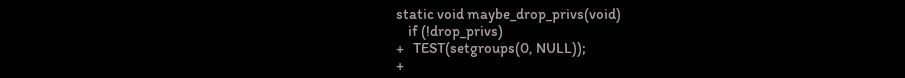static void maybe_drop_privs(void)
    if (!drop_privs)
+   TEST(setgroups(0, NULL));
+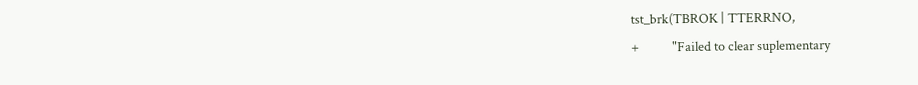tst_brk(TBROK | TTERRNO,
+           "Failed to clear suplementary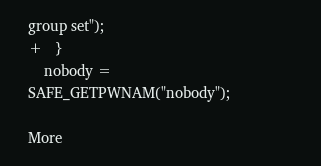group set");
+   }
    nobody = SAFE_GETPWNAM("nobody");

More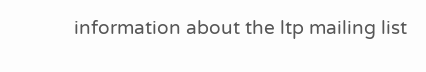information about the ltp mailing list